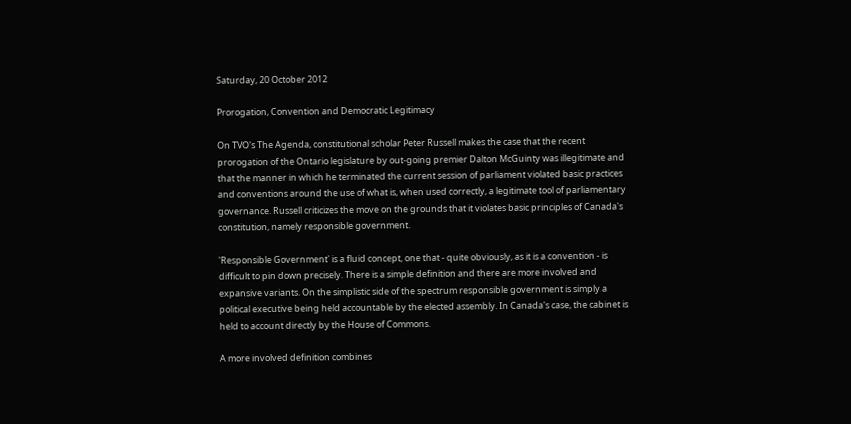Saturday, 20 October 2012

Prorogation, Convention and Democratic Legitimacy

On TVO's The Agenda, constitutional scholar Peter Russell makes the case that the recent prorogation of the Ontario legislature by out-going premier Dalton McGuinty was illegitimate and that the manner in which he terminated the current session of parliament violated basic practices and conventions around the use of what is, when used correctly, a legitimate tool of parliamentary governance. Russell criticizes the move on the grounds that it violates basic principles of Canada's constitution, namely responsible government.

'Responsible Government' is a fluid concept, one that - quite obviously, as it is a convention - is difficult to pin down precisely. There is a simple definition and there are more involved and expansive variants. On the simplistic side of the spectrum responsible government is simply a political executive being held accountable by the elected assembly. In Canada's case, the cabinet is held to account directly by the House of Commons.

A more involved definition combines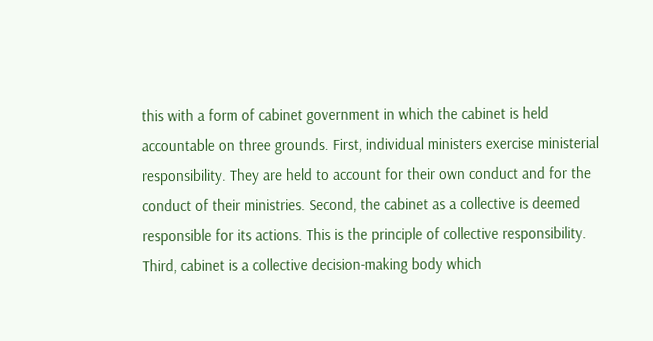this with a form of cabinet government in which the cabinet is held accountable on three grounds. First, individual ministers exercise ministerial responsibility. They are held to account for their own conduct and for the conduct of their ministries. Second, the cabinet as a collective is deemed responsible for its actions. This is the principle of collective responsibility. Third, cabinet is a collective decision-making body which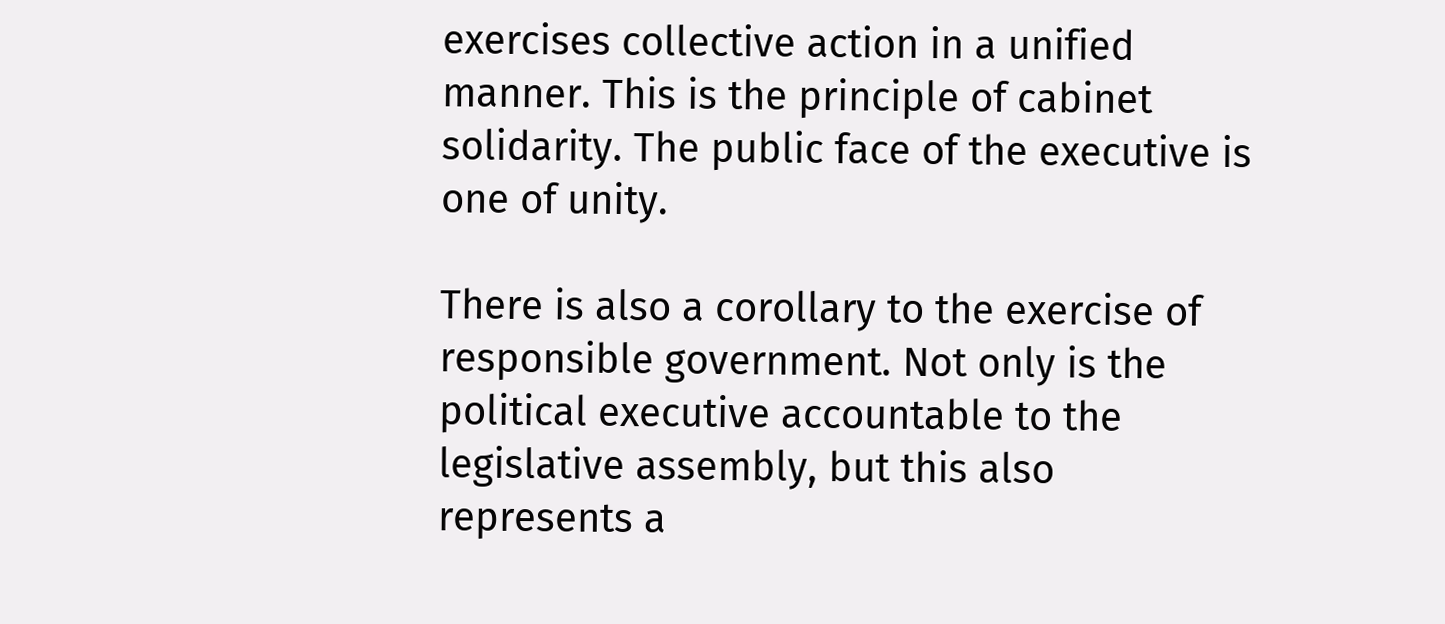exercises collective action in a unified manner. This is the principle of cabinet solidarity. The public face of the executive is one of unity.

There is also a corollary to the exercise of responsible government. Not only is the political executive accountable to the legislative assembly, but this also represents a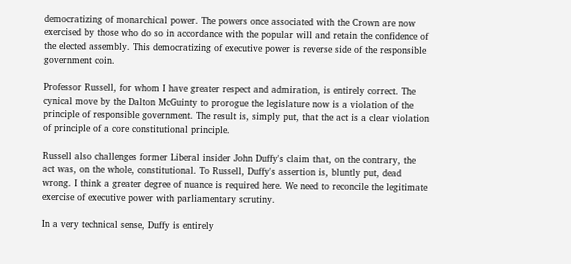democratizing of monarchical power. The powers once associated with the Crown are now exercised by those who do so in accordance with the popular will and retain the confidence of the elected assembly. This democratizing of executive power is reverse side of the responsible government coin.

Professor Russell, for whom I have greater respect and admiration, is entirely correct. The cynical move by the Dalton McGuinty to prorogue the legislature now is a violation of the principle of responsible government. The result is, simply put, that the act is a clear violation of principle of a core constitutional principle.

Russell also challenges former Liberal insider John Duffy's claim that, on the contrary, the act was, on the whole, constitutional. To Russell, Duffy's assertion is, bluntly put, dead wrong. I think a greater degree of nuance is required here. We need to reconcile the legitimate exercise of executive power with parliamentary scrutiny.

In a very technical sense, Duffy is entirely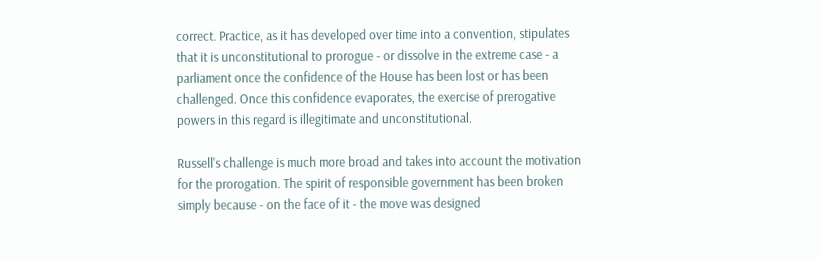correct. Practice, as it has developed over time into a convention, stipulates that it is unconstitutional to prorogue - or dissolve in the extreme case - a parliament once the confidence of the House has been lost or has been challenged. Once this confidence evaporates, the exercise of prerogative powers in this regard is illegitimate and unconstitutional.

Russell's challenge is much more broad and takes into account the motivation for the prorogation. The spirit of responsible government has been broken simply because - on the face of it - the move was designed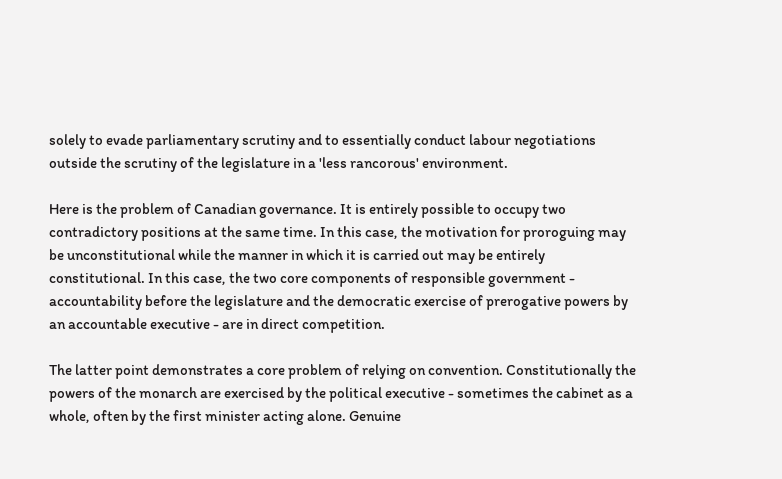solely to evade parliamentary scrutiny and to essentially conduct labour negotiations outside the scrutiny of the legislature in a 'less rancorous' environment.

Here is the problem of Canadian governance. It is entirely possible to occupy two contradictory positions at the same time. In this case, the motivation for proroguing may be unconstitutional while the manner in which it is carried out may be entirely constitutional. In this case, the two core components of responsible government - accountability before the legislature and the democratic exercise of prerogative powers by an accountable executive - are in direct competition.

The latter point demonstrates a core problem of relying on convention. Constitutionally the powers of the monarch are exercised by the political executive - sometimes the cabinet as a whole, often by the first minister acting alone. Genuine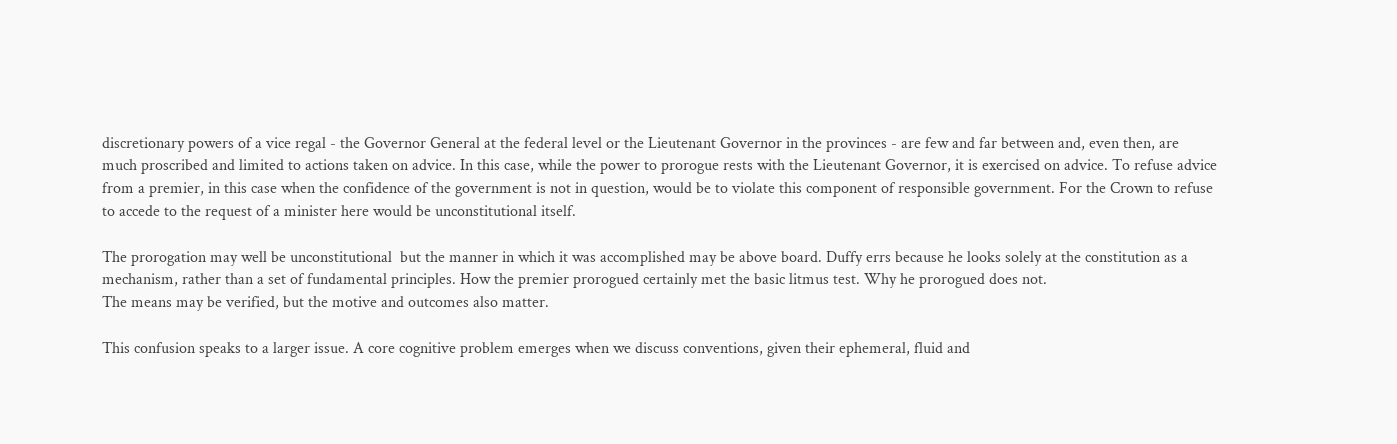discretionary powers of a vice regal - the Governor General at the federal level or the Lieutenant Governor in the provinces - are few and far between and, even then, are much proscribed and limited to actions taken on advice. In this case, while the power to prorogue rests with the Lieutenant Governor, it is exercised on advice. To refuse advice from a premier, in this case when the confidence of the government is not in question, would be to violate this component of responsible government. For the Crown to refuse to accede to the request of a minister here would be unconstitutional itself.

The prorogation may well be unconstitutional  but the manner in which it was accomplished may be above board. Duffy errs because he looks solely at the constitution as a mechanism, rather than a set of fundamental principles. How the premier prorogued certainly met the basic litmus test. Why he prorogued does not.
The means may be verified, but the motive and outcomes also matter.

This confusion speaks to a larger issue. A core cognitive problem emerges when we discuss conventions, given their ephemeral, fluid and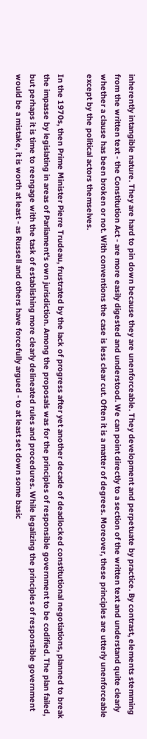inherently intangible nature. They are hard to pin down because they are unenforceable. They development and perpetuate by practice. By contrast, elements stemming from the written text - the Constitution Act - are more easily digested and understood. We can point directly to a section of the written text and understand quite clearly whether a clause has been broken or not. With conventions the case is less clear cut. Often it is a matter of degrees. Moreover, these principles are utterly unenforceable except by the political actors themselves.

In the 1970s, then Prime Minister Pierre Trudeau, frustrated by the lack of progress after yet another decade of deadlocked constitutional negotiations, planned to break the impasse by legislating in areas of Parliament's own jurisdiction. Among the proposals was for the principles of responsible government to be codified. The plan failed, but perhaps it is time to reengage with the task of establishing more clearly delineated rules and procedures. While legalizing the principles of responsible government would be a mistake, it is worth at least - as Russell and others have forcefully argued - to at least set down some basic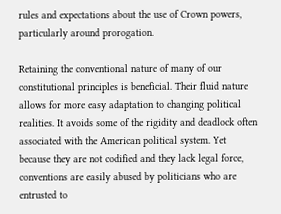rules and expectations about the use of Crown powers, particularly around prorogation.

Retaining the conventional nature of many of our constitutional principles is beneficial. Their fluid nature allows for more easy adaptation to changing political realities. It avoids some of the rigidity and deadlock often associated with the American political system. Yet because they are not codified and they lack legal force, conventions are easily abused by politicians who are entrusted to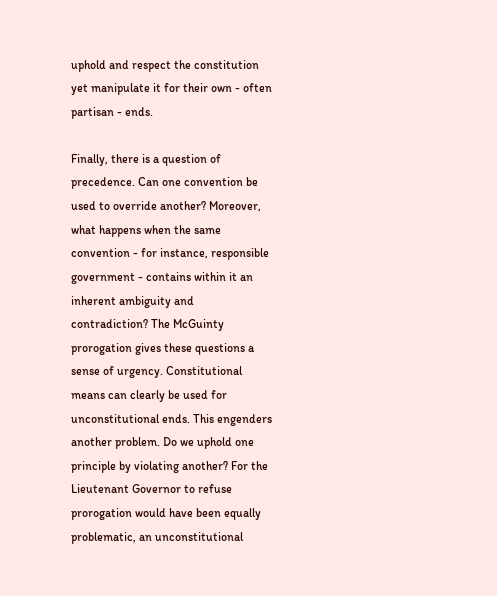uphold and respect the constitution yet manipulate it for their own - often partisan - ends.

Finally, there is a question of precedence. Can one convention be used to override another? Moreover, what happens when the same convention - for instance, responsible government - contains within it an inherent ambiguity and contradiction? The McGuinty prorogation gives these questions a sense of urgency. Constitutional means can clearly be used for unconstitutional ends. This engenders another problem. Do we uphold one principle by violating another? For the Lieutenant Governor to refuse prorogation would have been equally problematic, an unconstitutional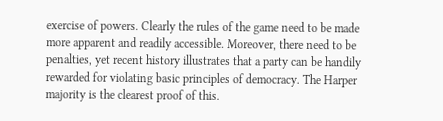exercise of powers. Clearly the rules of the game need to be made more apparent and readily accessible. Moreover, there need to be penalties, yet recent history illustrates that a party can be handily rewarded for violating basic principles of democracy. The Harper majority is the clearest proof of this.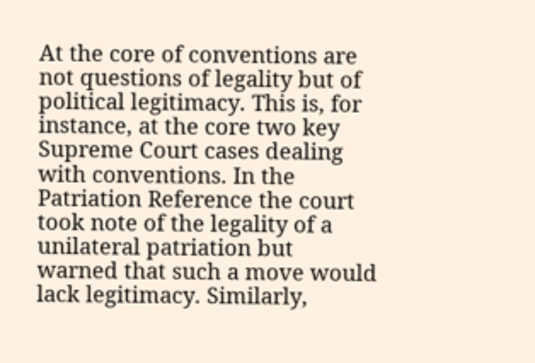At the core of conventions are not questions of legality but of political legitimacy. This is, for instance, at the core two key Supreme Court cases dealing with conventions. In the Patriation Reference the court took note of the legality of a unilateral patriation but warned that such a move would lack legitimacy. Similarly,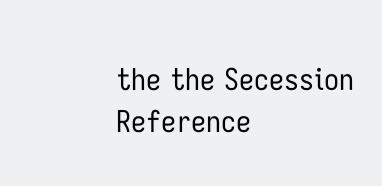the the Secession Reference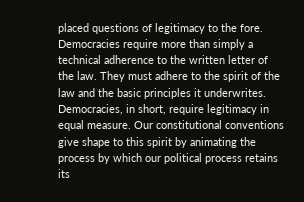placed questions of legitimacy to the fore. Democracies require more than simply a technical adherence to the written letter of the law. They must adhere to the spirit of the law and the basic principles it underwrites. Democracies, in short, require legitimacy in equal measure. Our constitutional conventions give shape to this spirit by animating the process by which our political process retains its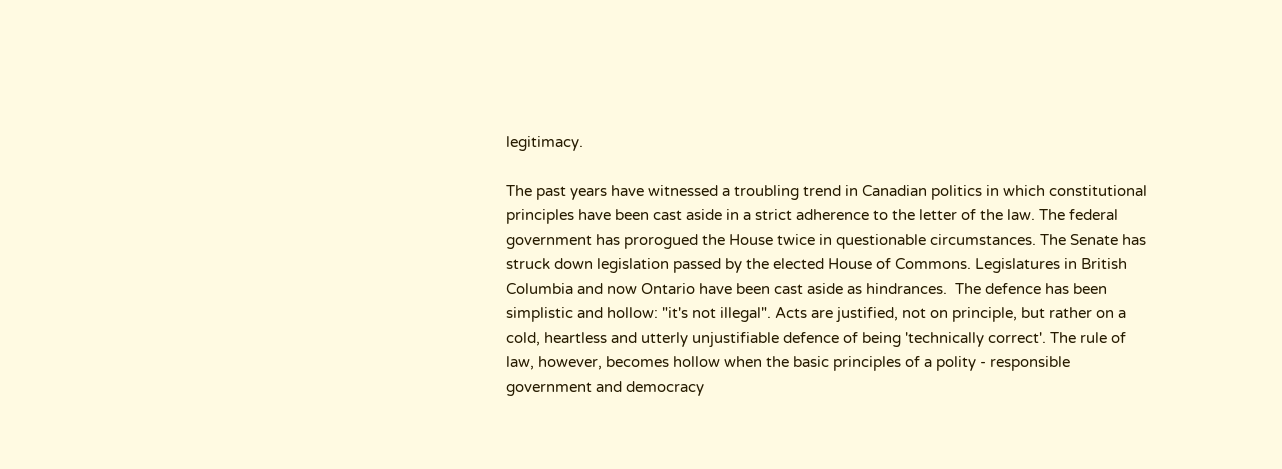legitimacy.

The past years have witnessed a troubling trend in Canadian politics in which constitutional principles have been cast aside in a strict adherence to the letter of the law. The federal government has prorogued the House twice in questionable circumstances. The Senate has struck down legislation passed by the elected House of Commons. Legislatures in British Columbia and now Ontario have been cast aside as hindrances.  The defence has been simplistic and hollow: "it's not illegal". Acts are justified, not on principle, but rather on a cold, heartless and utterly unjustifiable defence of being 'technically correct'. The rule of law, however, becomes hollow when the basic principles of a polity - responsible government and democracy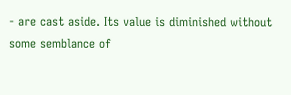- are cast aside. Its value is diminished without some semblance of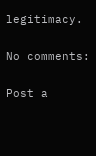legitimacy.

No comments:

Post a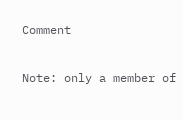Comment

Note: only a member of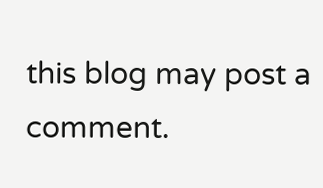this blog may post a comment.